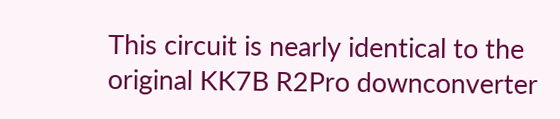This circuit is nearly identical to the original KK7B R2Pro downconverter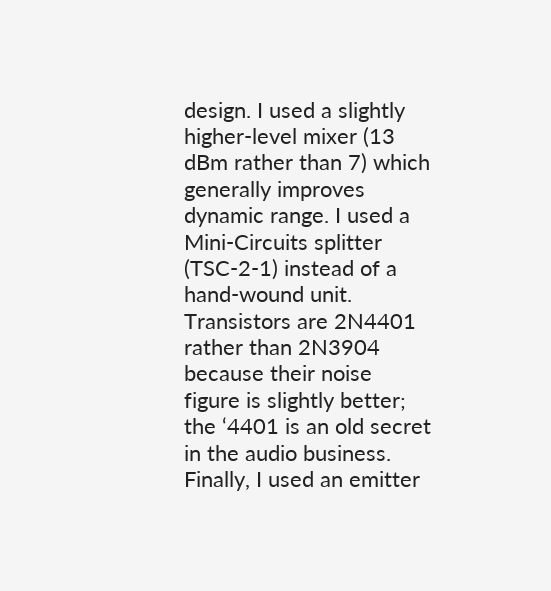design. I used a slightly higher-level mixer (13 dBm rather than 7) which generally improves dynamic range. I used a Mini-Circuits splitter (TSC-2-1) instead of a  hand-wound unit. Transistors are 2N4401 rather than 2N3904 because their noise figure is slightly better; the ‘4401 is an old secret in the audio business. Finally, I used an emitter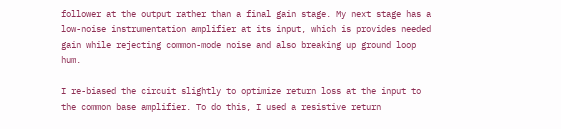follower at the output rather than a final gain stage. My next stage has a low-noise instrumentation amplifier at its input, which is provides needed gain while rejecting common-mode noise and also breaking up ground loop hum.

I re-biased the circuit slightly to optimize return loss at the input to the common base amplifier. To do this, I used a resistive return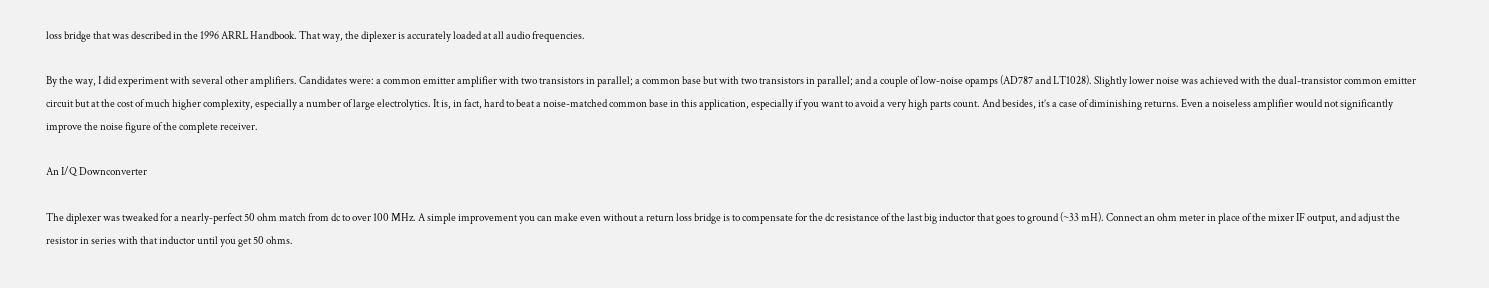loss bridge that was described in the 1996 ARRL Handbook. That way, the diplexer is accurately loaded at all audio frequencies.

By the way, I did experiment with several other amplifiers. Candidates were: a common emitter amplifier with two transistors in parallel; a common base but with two transistors in parallel; and a couple of low-noise opamps (AD787 and LT1028). Slightly lower noise was achieved with the dual-transistor common emitter circuit but at the cost of much higher complexity, especially a number of large electrolytics. It is, in fact, hard to beat a noise-matched common base in this application, especially if you want to avoid a very high parts count. And besides, it’s a case of diminishing returns. Even a noiseless amplifier would not significantly improve the noise figure of the complete receiver.

An I/Q Downconverter

The diplexer was tweaked for a nearly-perfect 50 ohm match from dc to over 100 MHz. A simple improvement you can make even without a return loss bridge is to compensate for the dc resistance of the last big inductor that goes to ground (~33 mH). Connect an ohm meter in place of the mixer IF output, and adjust the resistor in series with that inductor until you get 50 ohms.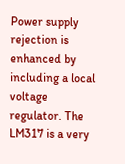Power supply rejection is enhanced by including a local voltage regulator. The LM317 is a very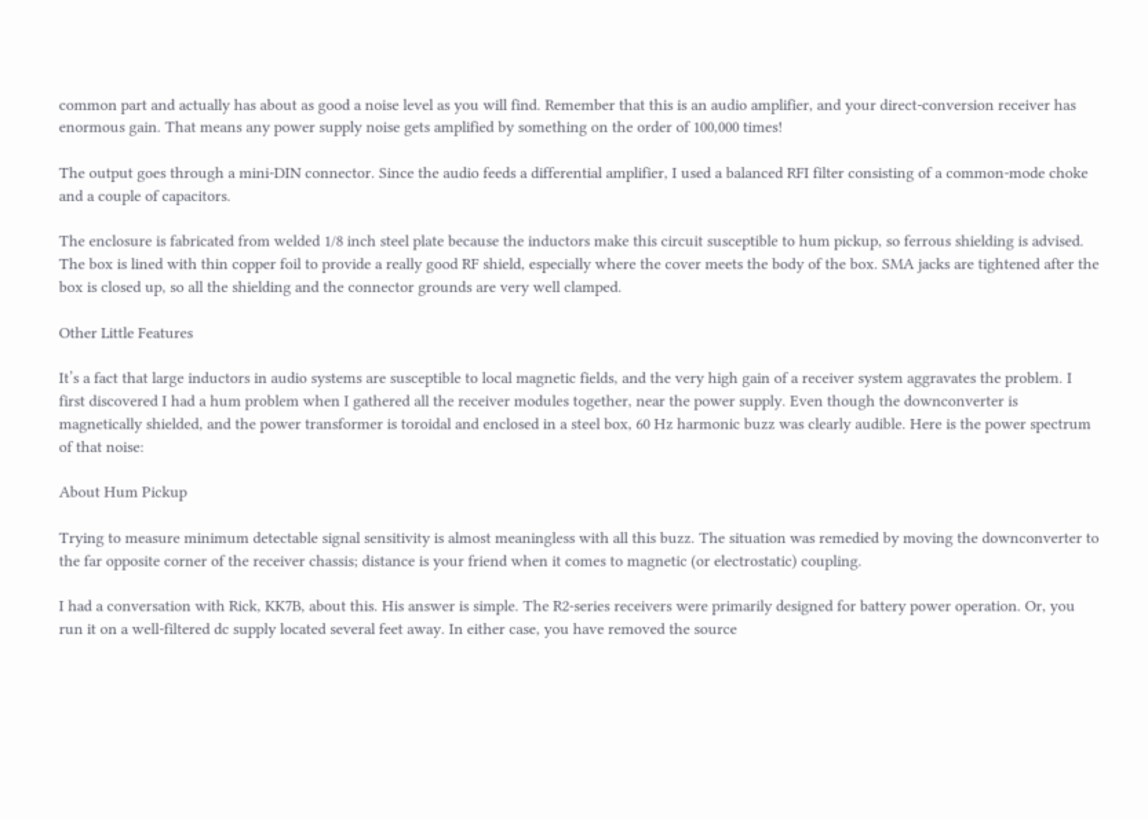common part and actually has about as good a noise level as you will find. Remember that this is an audio amplifier, and your direct-conversion receiver has enormous gain. That means any power supply noise gets amplified by something on the order of 100,000 times!

The output goes through a mini-DIN connector. Since the audio feeds a differential amplifier, I used a balanced RFI filter consisting of a common-mode choke and a couple of capacitors.

The enclosure is fabricated from welded 1/8 inch steel plate because the inductors make this circuit susceptible to hum pickup, so ferrous shielding is advised. The box is lined with thin copper foil to provide a really good RF shield, especially where the cover meets the body of the box. SMA jacks are tightened after the box is closed up, so all the shielding and the connector grounds are very well clamped.

Other Little Features

It’s a fact that large inductors in audio systems are susceptible to local magnetic fields, and the very high gain of a receiver system aggravates the problem. I first discovered I had a hum problem when I gathered all the receiver modules together, near the power supply. Even though the downconverter is magnetically shielded, and the power transformer is toroidal and enclosed in a steel box, 60 Hz harmonic buzz was clearly audible. Here is the power spectrum of that noise:

About Hum Pickup

Trying to measure minimum detectable signal sensitivity is almost meaningless with all this buzz. The situation was remedied by moving the downconverter to the far opposite corner of the receiver chassis; distance is your friend when it comes to magnetic (or electrostatic) coupling.

I had a conversation with Rick, KK7B, about this. His answer is simple. The R2-series receivers were primarily designed for battery power operation. Or, you run it on a well-filtered dc supply located several feet away. In either case, you have removed the source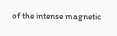of the intense magnetic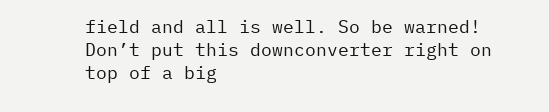field and all is well. So be warned! Don’t put this downconverter right on top of a big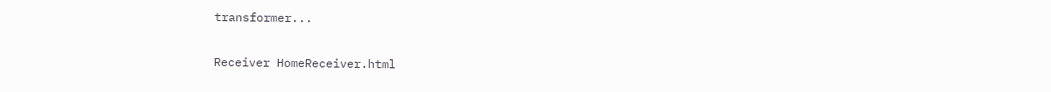transformer...

Receiver HomeReceiver.html